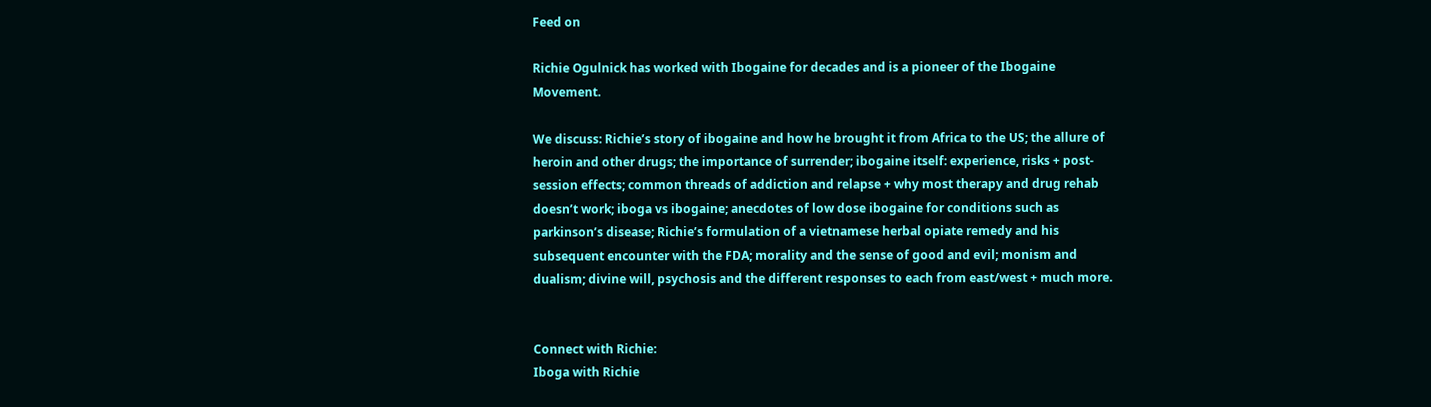Feed on

Richie Ogulnick has worked with Ibogaine for decades and is a pioneer of the Ibogaine Movement.

We discuss: Richie’s story of ibogaine and how he brought it from Africa to the US; the allure of heroin and other drugs; the importance of surrender; ibogaine itself: experience, risks + post-session effects; common threads of addiction and relapse + why most therapy and drug rehab doesn’t work; iboga vs ibogaine; anecdotes of low dose ibogaine for conditions such as parkinson’s disease; Richie’s formulation of a vietnamese herbal opiate remedy and his subsequent encounter with the FDA; morality and the sense of good and evil; monism and dualism; divine will, psychosis and the different responses to each from east/west + much more.


Connect with Richie:
Iboga with Richie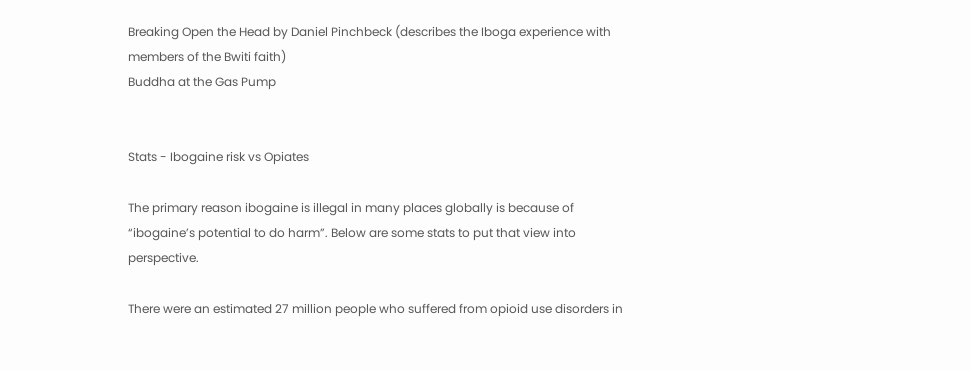Breaking Open the Head by Daniel Pinchbeck (describes the Iboga experience with members of the Bwiti faith)
Buddha at the Gas Pump


Stats - Ibogaine risk vs Opiates

The primary reason ibogaine is illegal in many places globally is because of “ibogaine’s potential to do harm”. Below are some stats to put that view into perspective.

There were an estimated 27 million people who suffered from opioid use disorders in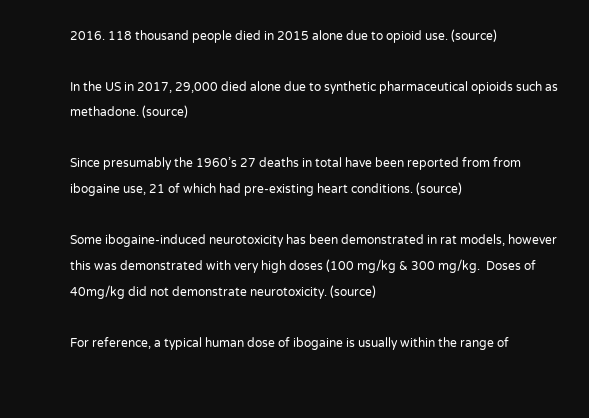2016. 118 thousand people died in 2015 alone due to opioid use. (source)

In the US in 2017, 29,000 died alone due to synthetic pharmaceutical opioids such as methadone. (source)

Since presumably the 1960’s 27 deaths in total have been reported from from ibogaine use, 21 of which had pre-existing heart conditions. (source)

Some ibogaine-induced neurotoxicity has been demonstrated in rat models, however this was demonstrated with very high doses (100 mg/kg & 300 mg/kg.  Doses of 40mg/kg did not demonstrate neurotoxicity. (source)

For reference, a typical human dose of ibogaine is usually within the range of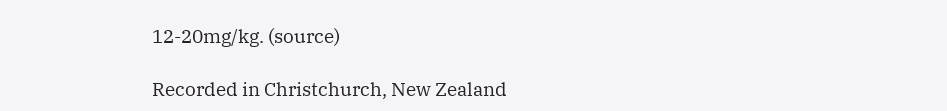12-20mg/kg. (source)

Recorded in Christchurch, New Zealand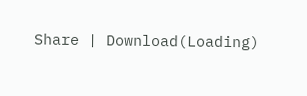Share | Download(Loading)